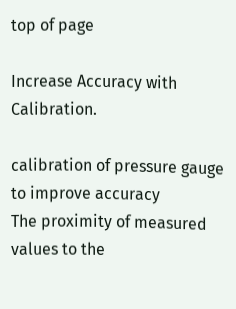top of page

Increase Accuracy with Calibration.

calibration of pressure gauge to improve accuracy
The proximity of measured values to the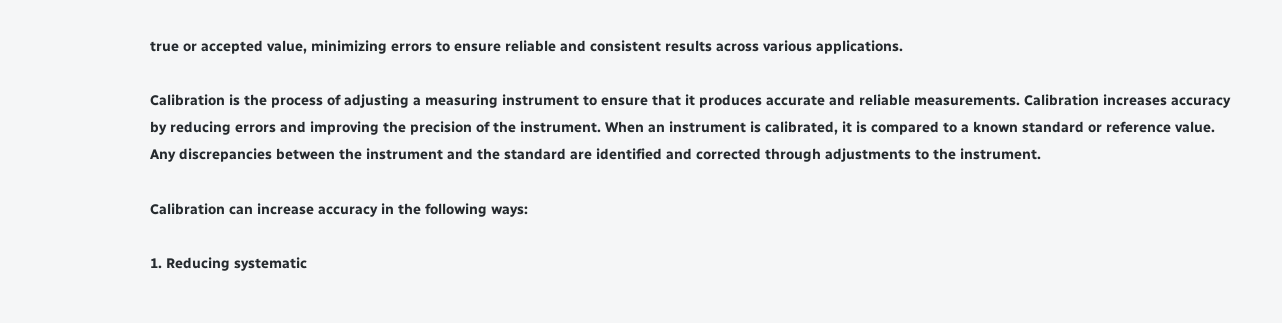true or accepted value, minimizing errors to ensure reliable and consistent results across various applications.

Calibration is the process of adjusting a measuring instrument to ensure that it produces accurate and reliable measurements. Calibration increases accuracy by reducing errors and improving the precision of the instrument. When an instrument is calibrated, it is compared to a known standard or reference value. Any discrepancies between the instrument and the standard are identified and corrected through adjustments to the instrument.

Calibration can increase accuracy in the following ways:

1. Reducing systematic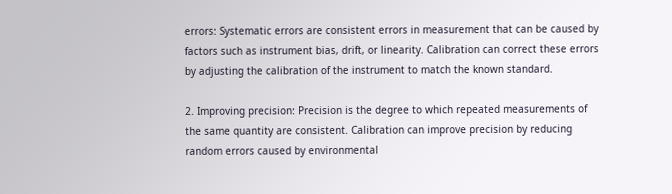errors: Systematic errors are consistent errors in measurement that can be caused by factors such as instrument bias, drift, or linearity. Calibration can correct these errors by adjusting the calibration of the instrument to match the known standard.

2. Improving precision: Precision is the degree to which repeated measurements of the same quantity are consistent. Calibration can improve precision by reducing random errors caused by environmental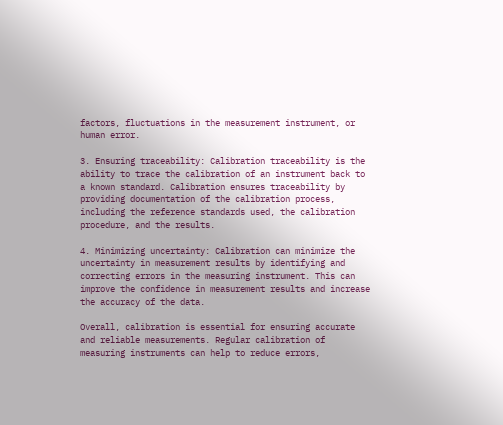factors, fluctuations in the measurement instrument, or human error.

3. Ensuring traceability: Calibration traceability is the ability to trace the calibration of an instrument back to a known standard. Calibration ensures traceability by providing documentation of the calibration process, including the reference standards used, the calibration procedure, and the results.

4. Minimizing uncertainty: Calibration can minimize the uncertainty in measurement results by identifying and correcting errors in the measuring instrument. This can improve the confidence in measurement results and increase the accuracy of the data.

Overall, calibration is essential for ensuring accurate and reliable measurements. Regular calibration of measuring instruments can help to reduce errors,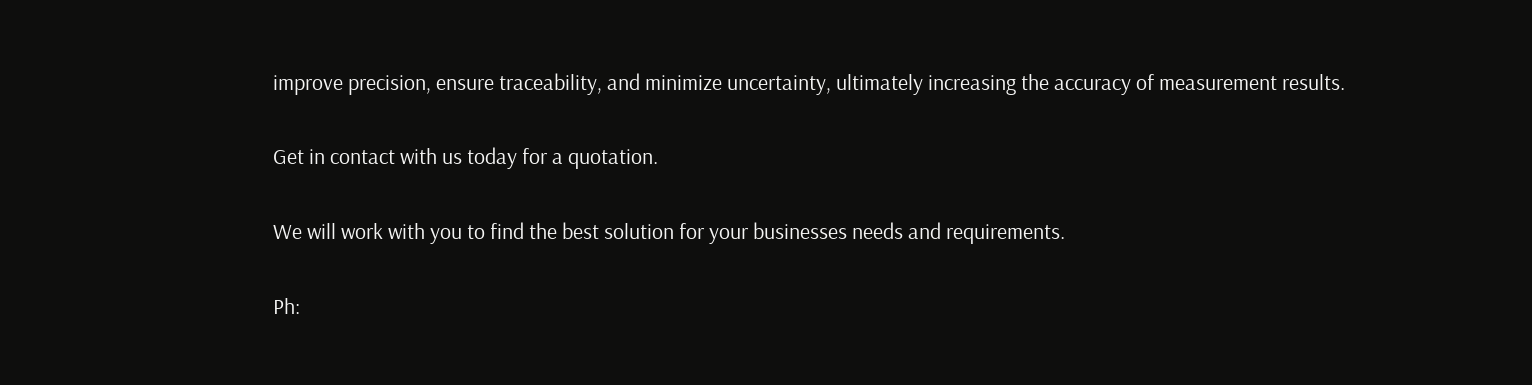improve precision, ensure traceability, and minimize uncertainty, ultimately increasing the accuracy of measurement results.

Get in contact with us today for a quotation.

We will work with you to find the best solution for your businesses needs and requirements.

Ph: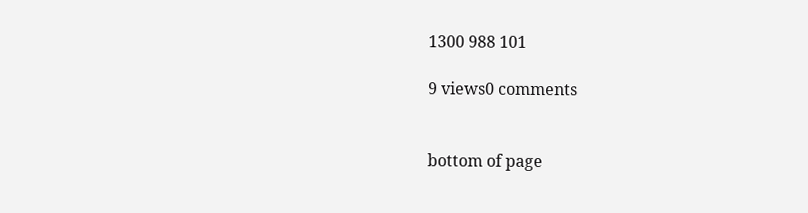1300 988 101

9 views0 comments


bottom of page